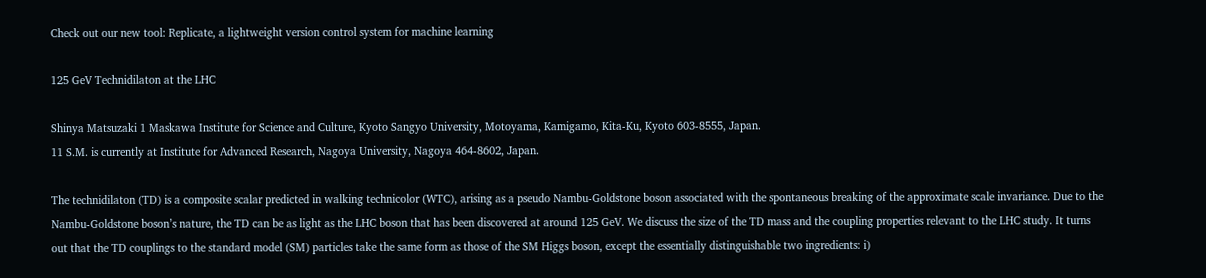Check out our new tool: Replicate, a lightweight version control system for machine learning

125 GeV Technidilaton at the LHC

Shinya Matsuzaki 1 Maskawa Institute for Science and Culture, Kyoto Sangyo University, Motoyama, Kamigamo, Kita-Ku, Kyoto 603-8555, Japan.
11 S.M. is currently at Institute for Advanced Research, Nagoya University, Nagoya 464-8602, Japan.

The technidilaton (TD) is a composite scalar predicted in walking technicolor (WTC), arising as a pseudo Nambu-Goldstone boson associated with the spontaneous breaking of the approximate scale invariance. Due to the Nambu-Goldstone boson’s nature, the TD can be as light as the LHC boson that has been discovered at around 125 GeV. We discuss the size of the TD mass and the coupling properties relevant to the LHC study. It turns out that the TD couplings to the standard model (SM) particles take the same form as those of the SM Higgs boson, except the essentially distinguishable two ingredients: i)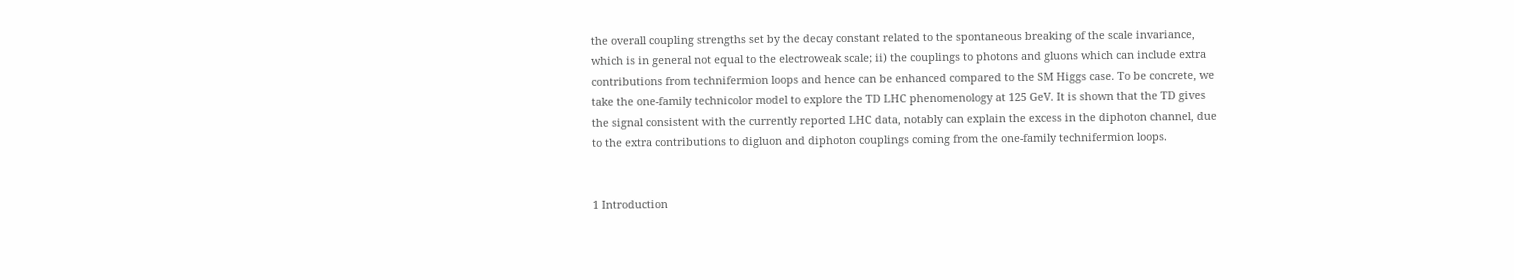the overall coupling strengths set by the decay constant related to the spontaneous breaking of the scale invariance, which is in general not equal to the electroweak scale; ii) the couplings to photons and gluons which can include extra contributions from technifermion loops and hence can be enhanced compared to the SM Higgs case. To be concrete, we take the one-family technicolor model to explore the TD LHC phenomenology at 125 GeV. It is shown that the TD gives the signal consistent with the currently reported LHC data, notably can explain the excess in the diphoton channel, due to the extra contributions to digluon and diphoton couplings coming from the one-family technifermion loops.


1 Introduction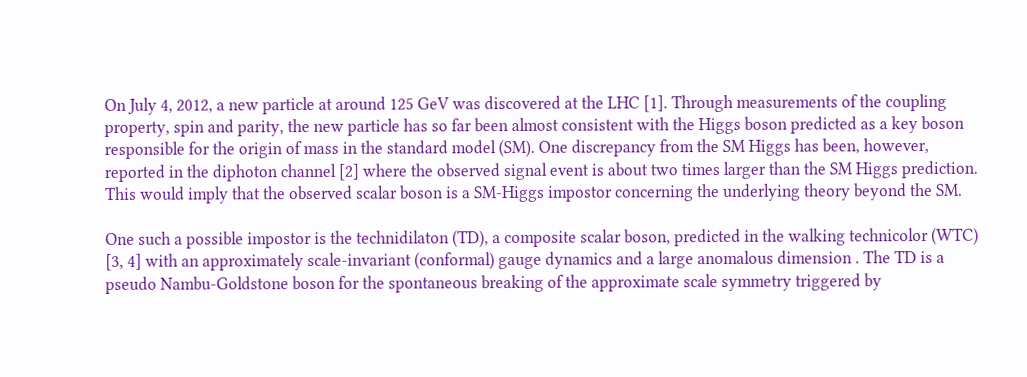On July 4, 2012, a new particle at around 125 GeV was discovered at the LHC [1]. Through measurements of the coupling property, spin and parity, the new particle has so far been almost consistent with the Higgs boson predicted as a key boson responsible for the origin of mass in the standard model (SM). One discrepancy from the SM Higgs has been, however, reported in the diphoton channel [2] where the observed signal event is about two times larger than the SM Higgs prediction. This would imply that the observed scalar boson is a SM-Higgs impostor concerning the underlying theory beyond the SM.

One such a possible impostor is the technidilaton (TD), a composite scalar boson, predicted in the walking technicolor (WTC) [3, 4] with an approximately scale-invariant (conformal) gauge dynamics and a large anomalous dimension . The TD is a pseudo Nambu-Goldstone boson for the spontaneous breaking of the approximate scale symmetry triggered by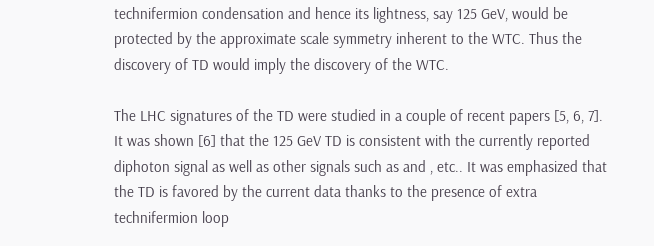technifermion condensation and hence its lightness, say 125 GeV, would be protected by the approximate scale symmetry inherent to the WTC. Thus the discovery of TD would imply the discovery of the WTC.

The LHC signatures of the TD were studied in a couple of recent papers [5, 6, 7]. It was shown [6] that the 125 GeV TD is consistent with the currently reported diphoton signal as well as other signals such as and , etc.. It was emphasized that the TD is favored by the current data thanks to the presence of extra technifermion loop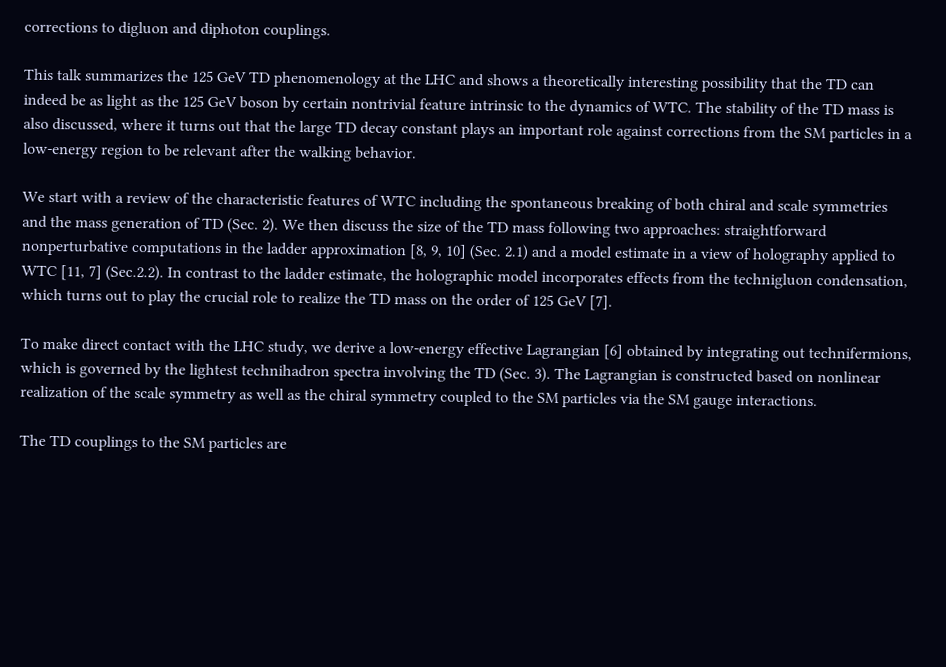corrections to digluon and diphoton couplings.

This talk summarizes the 125 GeV TD phenomenology at the LHC and shows a theoretically interesting possibility that the TD can indeed be as light as the 125 GeV boson by certain nontrivial feature intrinsic to the dynamics of WTC. The stability of the TD mass is also discussed, where it turns out that the large TD decay constant plays an important role against corrections from the SM particles in a low-energy region to be relevant after the walking behavior.

We start with a review of the characteristic features of WTC including the spontaneous breaking of both chiral and scale symmetries and the mass generation of TD (Sec. 2). We then discuss the size of the TD mass following two approaches: straightforward nonperturbative computations in the ladder approximation [8, 9, 10] (Sec. 2.1) and a model estimate in a view of holography applied to WTC [11, 7] (Sec.2.2). In contrast to the ladder estimate, the holographic model incorporates effects from the technigluon condensation, which turns out to play the crucial role to realize the TD mass on the order of 125 GeV [7].

To make direct contact with the LHC study, we derive a low-energy effective Lagrangian [6] obtained by integrating out technifermions, which is governed by the lightest technihadron spectra involving the TD (Sec. 3). The Lagrangian is constructed based on nonlinear realization of the scale symmetry as well as the chiral symmetry coupled to the SM particles via the SM gauge interactions.

The TD couplings to the SM particles are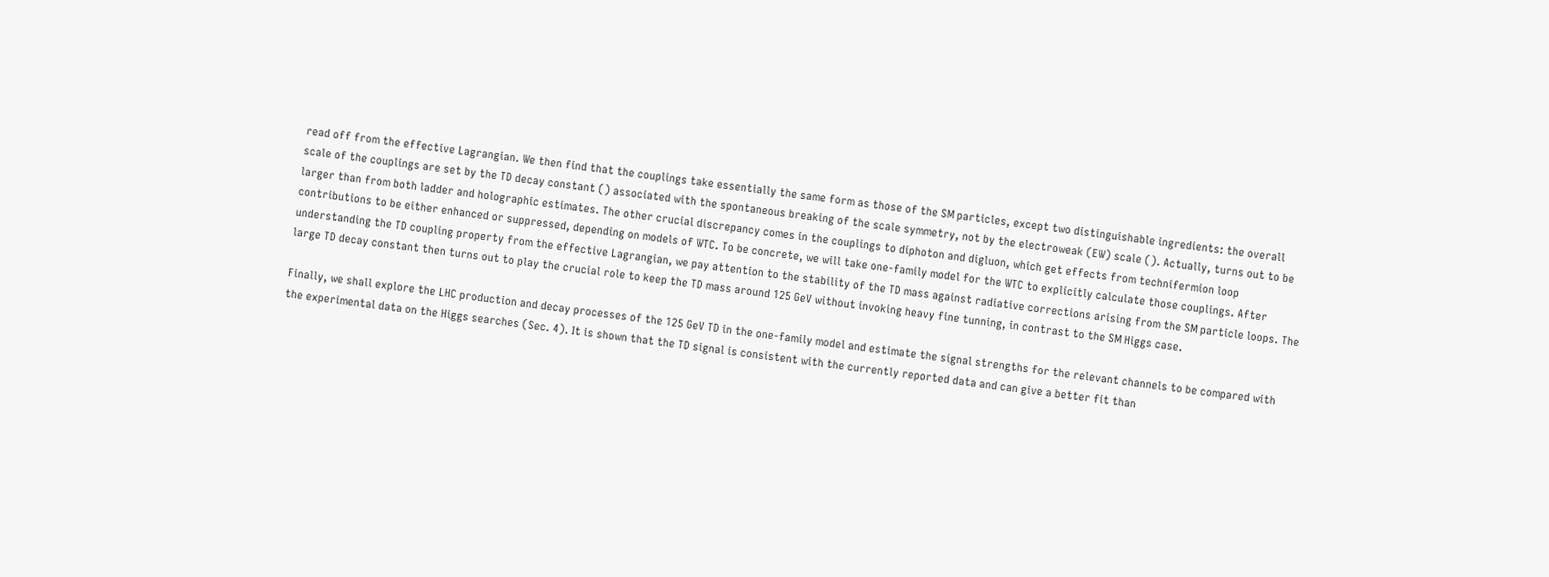read off from the effective Lagrangian. We then find that the couplings take essentially the same form as those of the SM particles, except two distinguishable ingredients: the overall scale of the couplings are set by the TD decay constant () associated with the spontaneous breaking of the scale symmetry, not by the electroweak (EW) scale (). Actually, turns out to be larger than from both ladder and holographic estimates. The other crucial discrepancy comes in the couplings to diphoton and digluon, which get effects from technifermion loop contributions to be either enhanced or suppressed, depending on models of WTC. To be concrete, we will take one-family model for the WTC to explicitly calculate those couplings. After understanding the TD coupling property from the effective Lagrangian, we pay attention to the stability of the TD mass against radiative corrections arising from the SM particle loops. The large TD decay constant then turns out to play the crucial role to keep the TD mass around 125 GeV without invoking heavy fine tunning, in contrast to the SM Higgs case.

Finally, we shall explore the LHC production and decay processes of the 125 GeV TD in the one-family model and estimate the signal strengths for the relevant channels to be compared with the experimental data on the Higgs searches (Sec. 4). It is shown that the TD signal is consistent with the currently reported data and can give a better fit than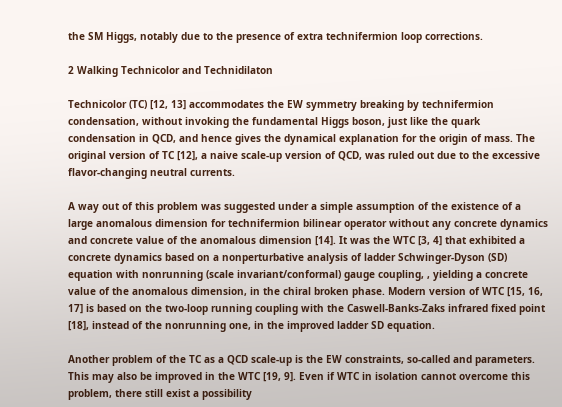the SM Higgs, notably due to the presence of extra technifermion loop corrections.

2 Walking Technicolor and Technidilaton

Technicolor (TC) [12, 13] accommodates the EW symmetry breaking by technifermion condensation, without invoking the fundamental Higgs boson, just like the quark condensation in QCD, and hence gives the dynamical explanation for the origin of mass. The original version of TC [12], a naive scale-up version of QCD, was ruled out due to the excessive flavor-changing neutral currents.

A way out of this problem was suggested under a simple assumption of the existence of a large anomalous dimension for technifermion bilinear operator without any concrete dynamics and concrete value of the anomalous dimension [14]. It was the WTC [3, 4] that exhibited a concrete dynamics based on a nonperturbative analysis of ladder Schwinger-Dyson (SD) equation with nonrunning (scale invariant/conformal) gauge coupling, , yielding a concrete value of the anomalous dimension, in the chiral broken phase. Modern version of WTC [15, 16, 17] is based on the two-loop running coupling with the Caswell-Banks-Zaks infrared fixed point [18], instead of the nonrunning one, in the improved ladder SD equation.

Another problem of the TC as a QCD scale-up is the EW constraints, so-called and parameters. This may also be improved in the WTC [19, 9]. Even if WTC in isolation cannot overcome this problem, there still exist a possibility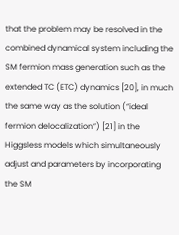that the problem may be resolved in the combined dynamical system including the SM fermion mass generation such as the extended TC (ETC) dynamics [20], in much the same way as the solution (“ideal fermion delocalization”) [21] in the Higgsless models which simultaneously adjust and parameters by incorporating the SM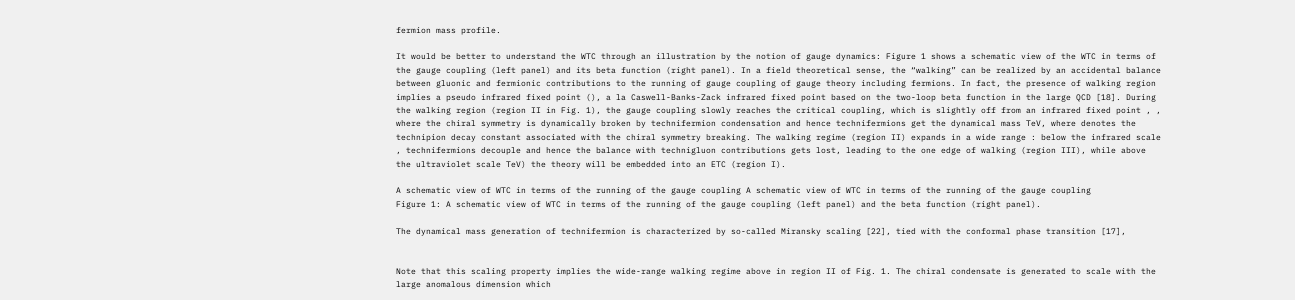fermion mass profile.

It would be better to understand the WTC through an illustration by the notion of gauge dynamics: Figure 1 shows a schematic view of the WTC in terms of the gauge coupling (left panel) and its beta function (right panel). In a field theoretical sense, the “walking” can be realized by an accidental balance between gluonic and fermionic contributions to the running of gauge coupling of gauge theory including fermions. In fact, the presence of walking region implies a pseudo infrared fixed point (), a la Caswell-Banks-Zack infrared fixed point based on the two-loop beta function in the large QCD [18]. During the walking region (region II in Fig. 1), the gauge coupling slowly reaches the critical coupling, which is slightly off from an infrared fixed point , , where the chiral symmetry is dynamically broken by technifermion condensation and hence technifermions get the dynamical mass TeV, where denotes the technipion decay constant associated with the chiral symmetry breaking. The walking regime (region II) expands in a wide range : below the infrared scale , technifermions decouple and hence the balance with technigluon contributions gets lost, leading to the one edge of walking (region III), while above the ultraviolet scale TeV) the theory will be embedded into an ETC (region I).

A schematic view of WTC in terms of the running of the gauge coupling A schematic view of WTC in terms of the running of the gauge coupling
Figure 1: A schematic view of WTC in terms of the running of the gauge coupling (left panel) and the beta function (right panel).

The dynamical mass generation of technifermion is characterized by so-called Miransky scaling [22], tied with the conformal phase transition [17],


Note that this scaling property implies the wide-range walking regime above in region II of Fig. 1. The chiral condensate is generated to scale with the large anomalous dimension which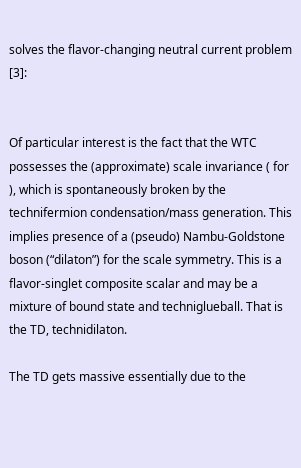solves the flavor-changing neutral current problem [3]:


Of particular interest is the fact that the WTC possesses the (approximate) scale invariance ( for ), which is spontaneously broken by the technifermion condensation/mass generation. This implies presence of a (pseudo) Nambu-Goldstone boson (“dilaton”) for the scale symmetry. This is a flavor-singlet composite scalar and may be a mixture of bound state and techniglueball. That is the TD, technidilaton.

The TD gets massive essentially due to the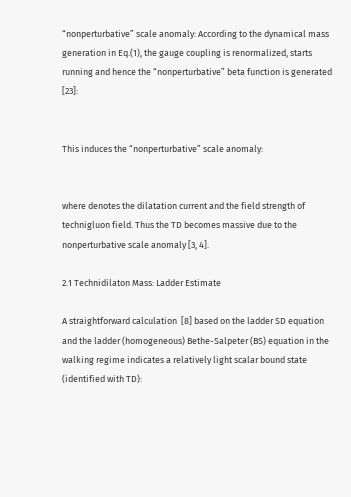“nonperturbative” scale anomaly: According to the dynamical mass generation in Eq.(1), the gauge coupling is renormalized, starts running and hence the “nonperturbative” beta function is generated [23]:


This induces the “nonperturbative” scale anomaly:


where denotes the dilatation current and the field strength of technigluon field. Thus the TD becomes massive due to the nonperturbative scale anomaly [3, 4].

2.1 Technidilaton Mass: Ladder Estimate

A straightforward calculation  [8] based on the ladder SD equation and the ladder (homogeneous) Bethe-Salpeter (BS) equation in the walking regime indicates a relatively light scalar bound state (identified with TD):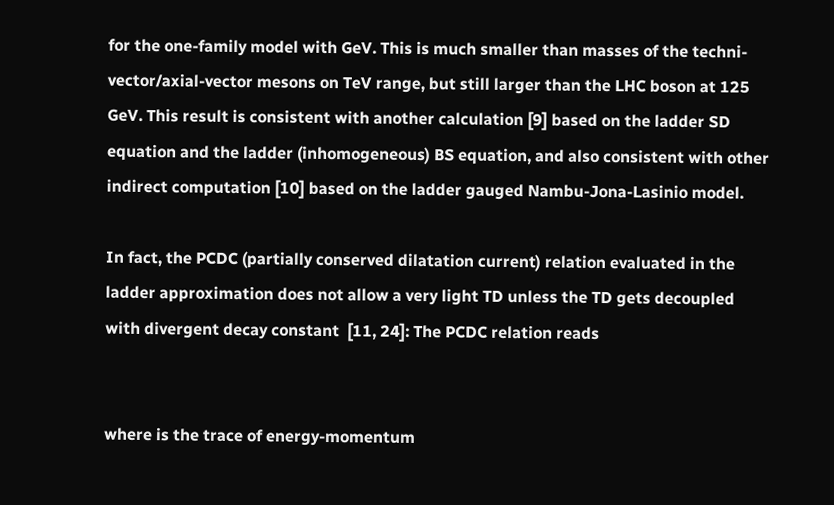for the one-family model with GeV. This is much smaller than masses of the techni-vector/axial-vector mesons on TeV range, but still larger than the LHC boson at 125 GeV. This result is consistent with another calculation [9] based on the ladder SD equation and the ladder (inhomogeneous) BS equation, and also consistent with other indirect computation [10] based on the ladder gauged Nambu-Jona-Lasinio model.

In fact, the PCDC (partially conserved dilatation current) relation evaluated in the ladder approximation does not allow a very light TD unless the TD gets decoupled with divergent decay constant  [11, 24]: The PCDC relation reads


where is the trace of energy-momentum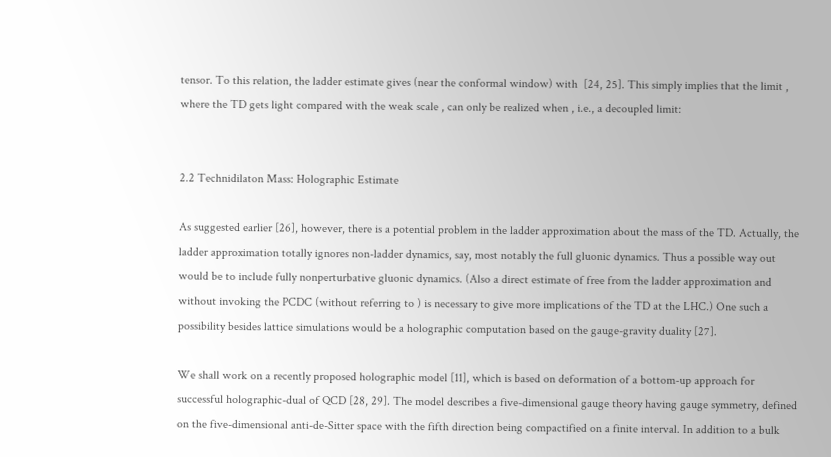tensor. To this relation, the ladder estimate gives (near the conformal window) with  [24, 25]. This simply implies that the limit , where the TD gets light compared with the weak scale , can only be realized when , i.e., a decoupled limit:


2.2 Technidilaton Mass: Holographic Estimate

As suggested earlier [26], however, there is a potential problem in the ladder approximation about the mass of the TD. Actually, the ladder approximation totally ignores non-ladder dynamics, say, most notably the full gluonic dynamics. Thus a possible way out would be to include fully nonperturbative gluonic dynamics. (Also a direct estimate of free from the ladder approximation and without invoking the PCDC (without referring to ) is necessary to give more implications of the TD at the LHC.) One such a possibility besides lattice simulations would be a holographic computation based on the gauge-gravity duality [27].

We shall work on a recently proposed holographic model [11], which is based on deformation of a bottom-up approach for successful holographic-dual of QCD [28, 29]. The model describes a five-dimensional gauge theory having gauge symmetry, defined on the five-dimensional anti-de-Sitter space with the fifth direction being compactified on a finite interval. In addition to a bulk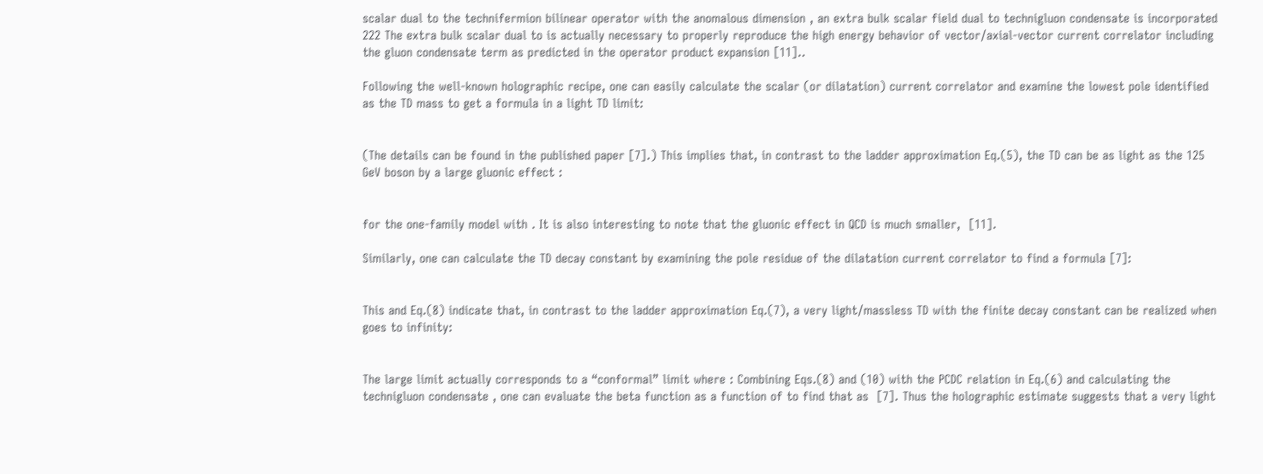scalar dual to the technifermion bilinear operator with the anomalous dimension , an extra bulk scalar field dual to technigluon condensate is incorporated 222 The extra bulk scalar dual to is actually necessary to properly reproduce the high energy behavior of vector/axial-vector current correlator including the gluon condensate term as predicted in the operator product expansion [11]..

Following the well-known holographic recipe, one can easily calculate the scalar (or dilatation) current correlator and examine the lowest pole identified as the TD mass to get a formula in a light TD limit:


(The details can be found in the published paper [7].) This implies that, in contrast to the ladder approximation Eq.(5), the TD can be as light as the 125 GeV boson by a large gluonic effect :


for the one-family model with . It is also interesting to note that the gluonic effect in QCD is much smaller,  [11].

Similarly, one can calculate the TD decay constant by examining the pole residue of the dilatation current correlator to find a formula [7]:


This and Eq.(8) indicate that, in contrast to the ladder approximation Eq.(7), a very light/massless TD with the finite decay constant can be realized when goes to infinity:


The large limit actually corresponds to a “conformal” limit where : Combining Eqs.(8) and (10) with the PCDC relation in Eq.(6) and calculating the technigluon condensate , one can evaluate the beta function as a function of to find that as  [7]. Thus the holographic estimate suggests that a very light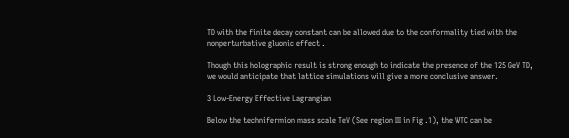TD with the finite decay constant can be allowed due to the conformality tied with the nonperturbative gluonic effect .

Though this holographic result is strong enough to indicate the presence of the 125 GeV TD, we would anticipate that lattice simulations will give a more conclusive answer.

3 Low-Energy Effective Lagrangian

Below the technifermion mass scale TeV (See region III in Fig .1), the WTC can be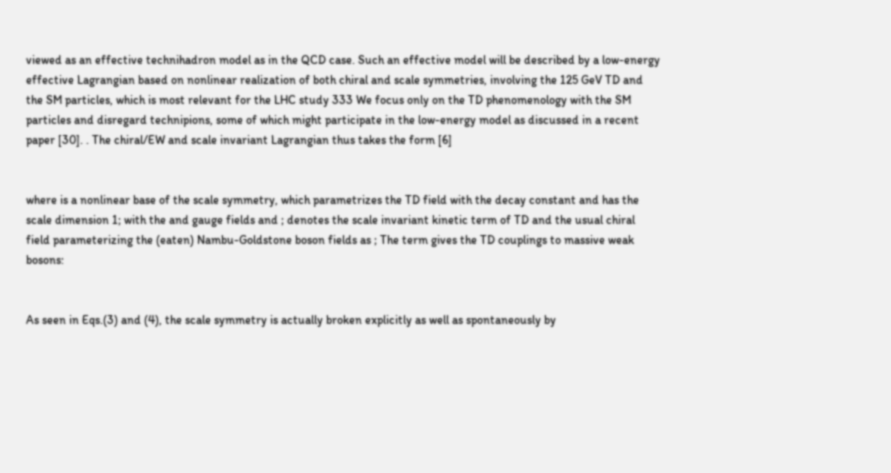viewed as an effective technihadron model as in the QCD case. Such an effective model will be described by a low-energy effective Lagrangian based on nonlinear realization of both chiral and scale symmetries, involving the 125 GeV TD and the SM particles, which is most relevant for the LHC study 333 We focus only on the TD phenomenology with the SM particles and disregard technipions, some of which might participate in the low-energy model as discussed in a recent paper [30]. . The chiral/EW and scale invariant Lagrangian thus takes the form [6]


where is a nonlinear base of the scale symmetry, which parametrizes the TD field with the decay constant and has the scale dimension 1; with the and gauge fields and ; denotes the scale invariant kinetic term of TD and the usual chiral field parameterizing the (eaten) Nambu-Goldstone boson fields as ; The term gives the TD couplings to massive weak bosons:


As seen in Eqs.(3) and (4), the scale symmetry is actually broken explicitly as well as spontaneously by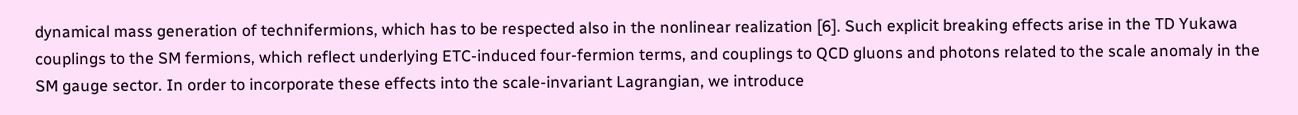dynamical mass generation of technifermions, which has to be respected also in the nonlinear realization [6]. Such explicit breaking effects arise in the TD Yukawa couplings to the SM fermions, which reflect underlying ETC-induced four-fermion terms, and couplings to QCD gluons and photons related to the scale anomaly in the SM gauge sector. In order to incorporate these effects into the scale-invariant Lagrangian, we introduce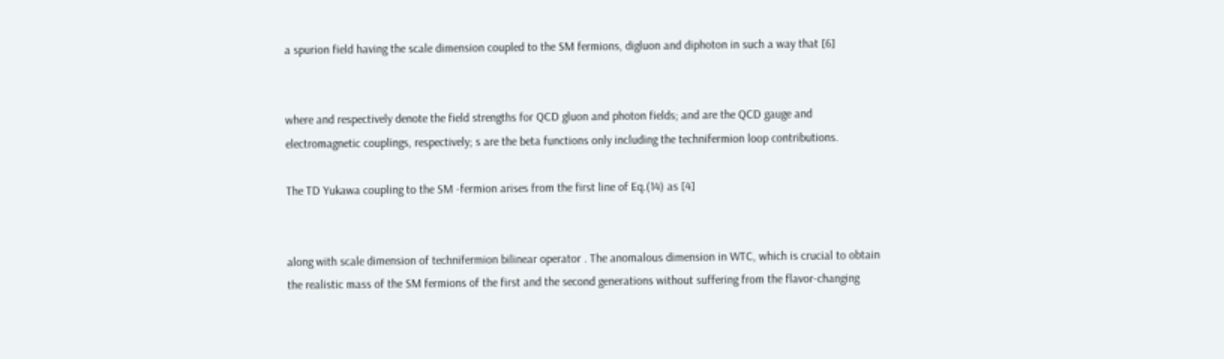a spurion field having the scale dimension coupled to the SM fermions, digluon and diphoton in such a way that [6]


where and respectively denote the field strengths for QCD gluon and photon fields; and are the QCD gauge and electromagnetic couplings, respectively; s are the beta functions only including the technifermion loop contributions.

The TD Yukawa coupling to the SM -fermion arises from the first line of Eq.(14) as [4]


along with scale dimension of technifermion bilinear operator . The anomalous dimension in WTC, which is crucial to obtain the realistic mass of the SM fermions of the first and the second generations without suffering from the flavor-changing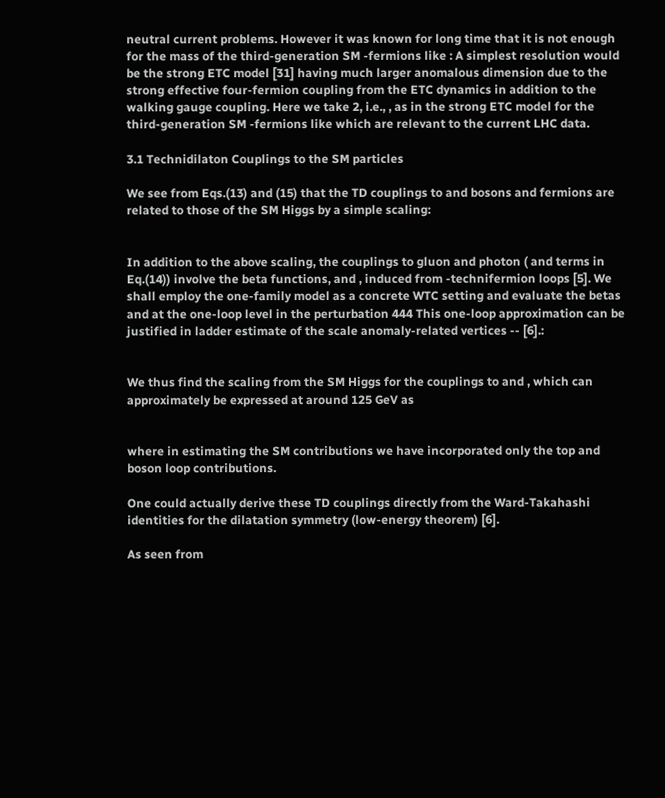neutral current problems. However it was known for long time that it is not enough for the mass of the third-generation SM -fermions like : A simplest resolution would be the strong ETC model [31] having much larger anomalous dimension due to the strong effective four-fermion coupling from the ETC dynamics in addition to the walking gauge coupling. Here we take 2, i.e., , as in the strong ETC model for the third-generation SM -fermions like which are relevant to the current LHC data.

3.1 Technidilaton Couplings to the SM particles

We see from Eqs.(13) and (15) that the TD couplings to and bosons and fermions are related to those of the SM Higgs by a simple scaling:


In addition to the above scaling, the couplings to gluon and photon ( and terms in Eq.(14)) involve the beta functions, and , induced from -technifermion loops [5]. We shall employ the one-family model as a concrete WTC setting and evaluate the betas and at the one-loop level in the perturbation 444 This one-loop approximation can be justified in ladder estimate of the scale anomaly-related vertices -- [6].:


We thus find the scaling from the SM Higgs for the couplings to and , which can approximately be expressed at around 125 GeV as


where in estimating the SM contributions we have incorporated only the top and boson loop contributions.

One could actually derive these TD couplings directly from the Ward-Takahashi identities for the dilatation symmetry (low-energy theorem) [6].

As seen from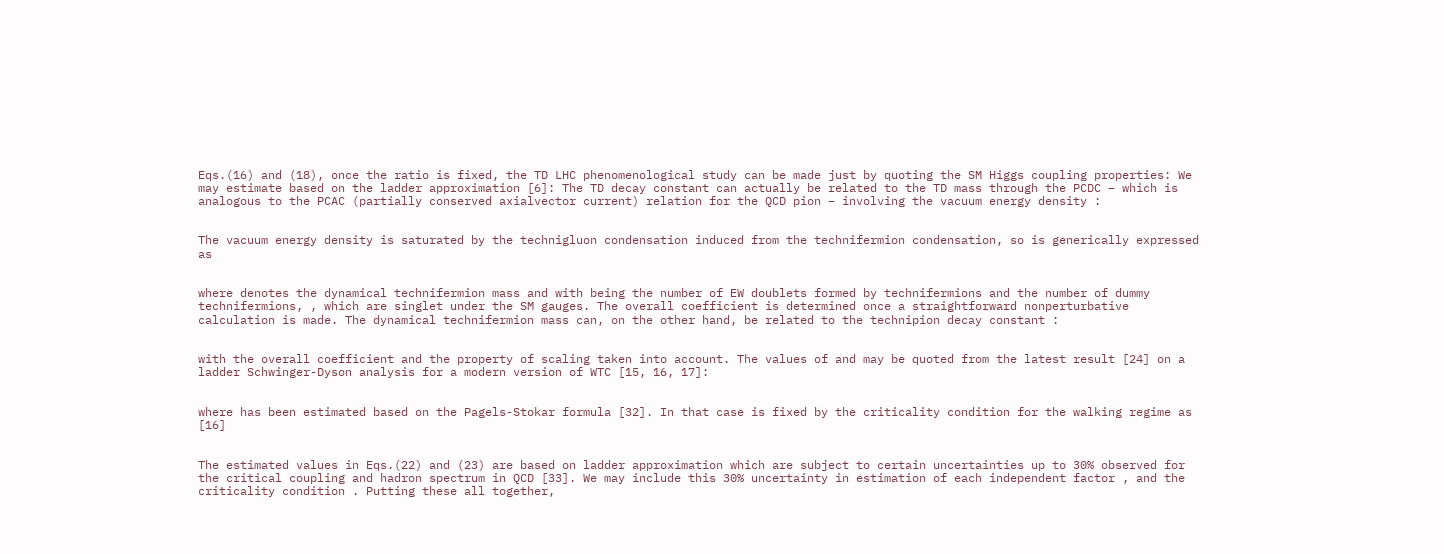Eqs.(16) and (18), once the ratio is fixed, the TD LHC phenomenological study can be made just by quoting the SM Higgs coupling properties: We may estimate based on the ladder approximation [6]: The TD decay constant can actually be related to the TD mass through the PCDC – which is analogous to the PCAC (partially conserved axialvector current) relation for the QCD pion – involving the vacuum energy density :


The vacuum energy density is saturated by the technigluon condensation induced from the technifermion condensation, so is generically expressed as


where denotes the dynamical technifermion mass and with being the number of EW doublets formed by technifermions and the number of dummy technifermions, , which are singlet under the SM gauges. The overall coefficient is determined once a straightforward nonperturbative calculation is made. The dynamical technifermion mass can, on the other hand, be related to the technipion decay constant :


with the overall coefficient and the property of scaling taken into account. The values of and may be quoted from the latest result [24] on a ladder Schwinger-Dyson analysis for a modern version of WTC [15, 16, 17]:


where has been estimated based on the Pagels-Stokar formula [32]. In that case is fixed by the criticality condition for the walking regime as [16]


The estimated values in Eqs.(22) and (23) are based on ladder approximation which are subject to certain uncertainties up to 30% observed for the critical coupling and hadron spectrum in QCD [33]. We may include this 30% uncertainty in estimation of each independent factor , and the criticality condition . Putting these all together,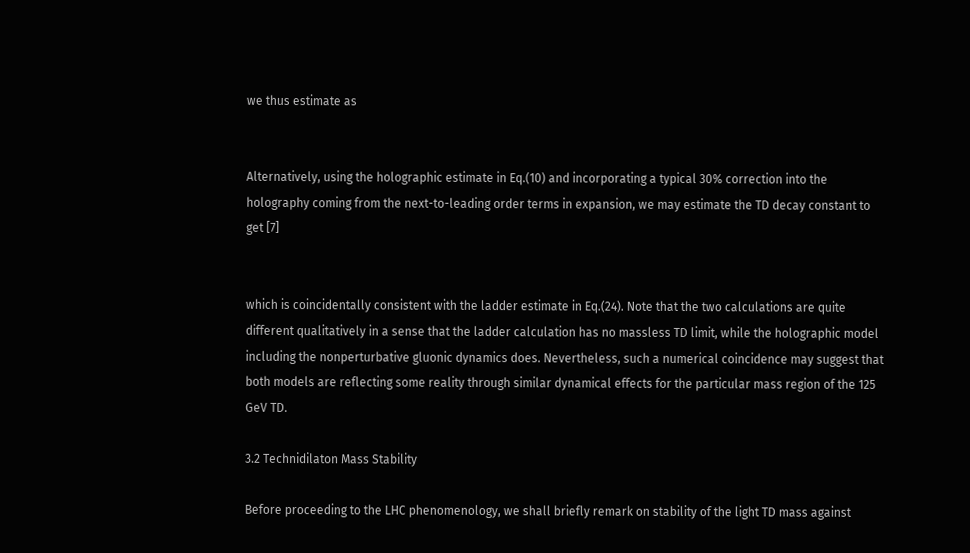we thus estimate as


Alternatively, using the holographic estimate in Eq.(10) and incorporating a typical 30% correction into the holography coming from the next-to-leading order terms in expansion, we may estimate the TD decay constant to get [7]


which is coincidentally consistent with the ladder estimate in Eq.(24). Note that the two calculations are quite different qualitatively in a sense that the ladder calculation has no massless TD limit, while the holographic model including the nonperturbative gluonic dynamics does. Nevertheless, such a numerical coincidence may suggest that both models are reflecting some reality through similar dynamical effects for the particular mass region of the 125 GeV TD.

3.2 Technidilaton Mass Stability

Before proceeding to the LHC phenomenology, we shall briefly remark on stability of the light TD mass against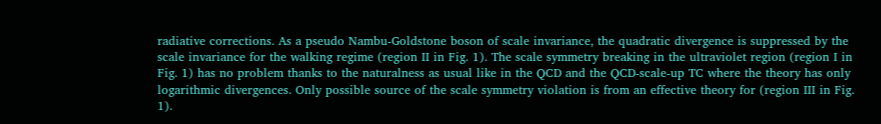radiative corrections. As a pseudo Nambu-Goldstone boson of scale invariance, the quadratic divergence is suppressed by the scale invariance for the walking regime (region II in Fig. 1). The scale symmetry breaking in the ultraviolet region (region I in Fig. 1) has no problem thanks to the naturalness as usual like in the QCD and the QCD-scale-up TC where the theory has only logarithmic divergences. Only possible source of the scale symmetry violation is from an effective theory for (region III in Fig. 1).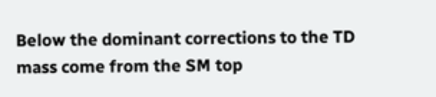Below the dominant corrections to the TD mass come from the SM top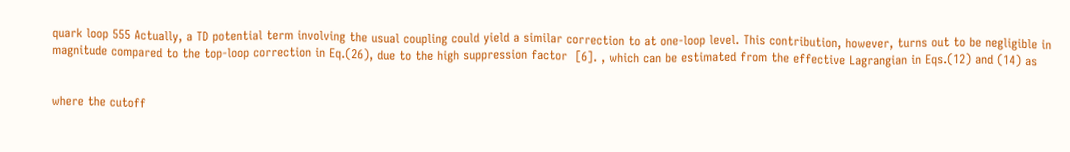quark loop 555 Actually, a TD potential term involving the usual coupling could yield a similar correction to at one-loop level. This contribution, however, turns out to be negligible in magnitude compared to the top-loop correction in Eq.(26), due to the high suppression factor  [6]. , which can be estimated from the effective Lagrangian in Eqs.(12) and (14) as


where the cutoff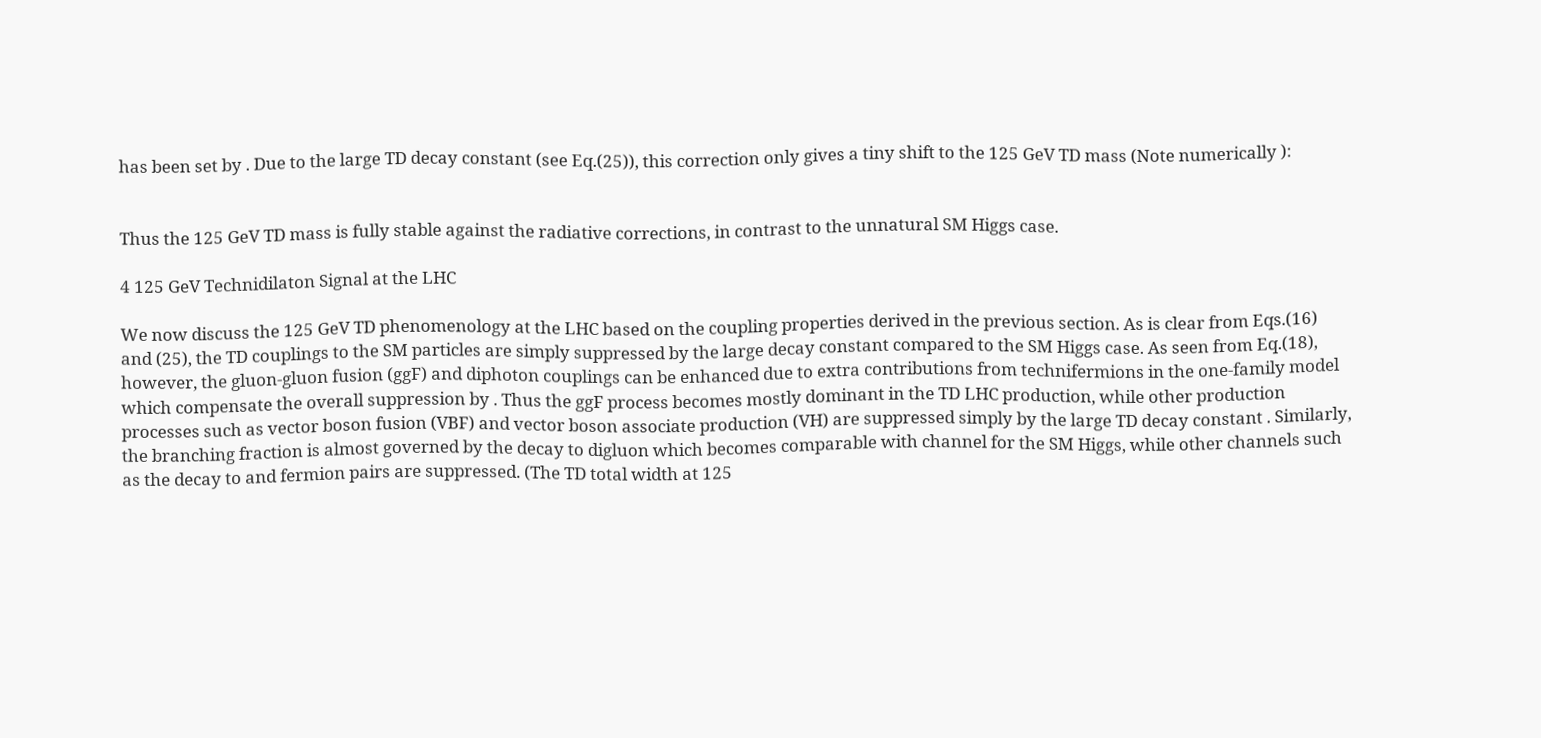has been set by . Due to the large TD decay constant (see Eq.(25)), this correction only gives a tiny shift to the 125 GeV TD mass (Note numerically ):


Thus the 125 GeV TD mass is fully stable against the radiative corrections, in contrast to the unnatural SM Higgs case.

4 125 GeV Technidilaton Signal at the LHC

We now discuss the 125 GeV TD phenomenology at the LHC based on the coupling properties derived in the previous section. As is clear from Eqs.(16) and (25), the TD couplings to the SM particles are simply suppressed by the large decay constant compared to the SM Higgs case. As seen from Eq.(18), however, the gluon-gluon fusion (ggF) and diphoton couplings can be enhanced due to extra contributions from technifermions in the one-family model which compensate the overall suppression by . Thus the ggF process becomes mostly dominant in the TD LHC production, while other production processes such as vector boson fusion (VBF) and vector boson associate production (VH) are suppressed simply by the large TD decay constant . Similarly, the branching fraction is almost governed by the decay to digluon which becomes comparable with channel for the SM Higgs, while other channels such as the decay to and fermion pairs are suppressed. (The TD total width at 125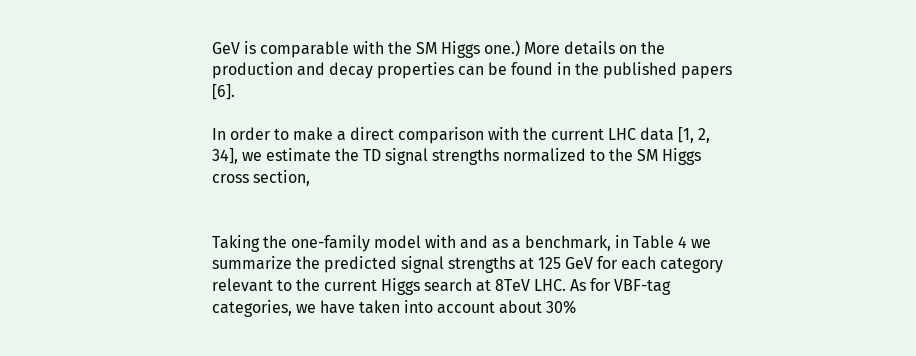GeV is comparable with the SM Higgs one.) More details on the production and decay properties can be found in the published papers [6].

In order to make a direct comparison with the current LHC data [1, 2, 34], we estimate the TD signal strengths normalized to the SM Higgs cross section,


Taking the one-family model with and as a benchmark, in Table 4 we summarize the predicted signal strengths at 125 GeV for each category relevant to the current Higgs search at 8TeV LHC. As for VBF-tag categories, we have taken into account about 30%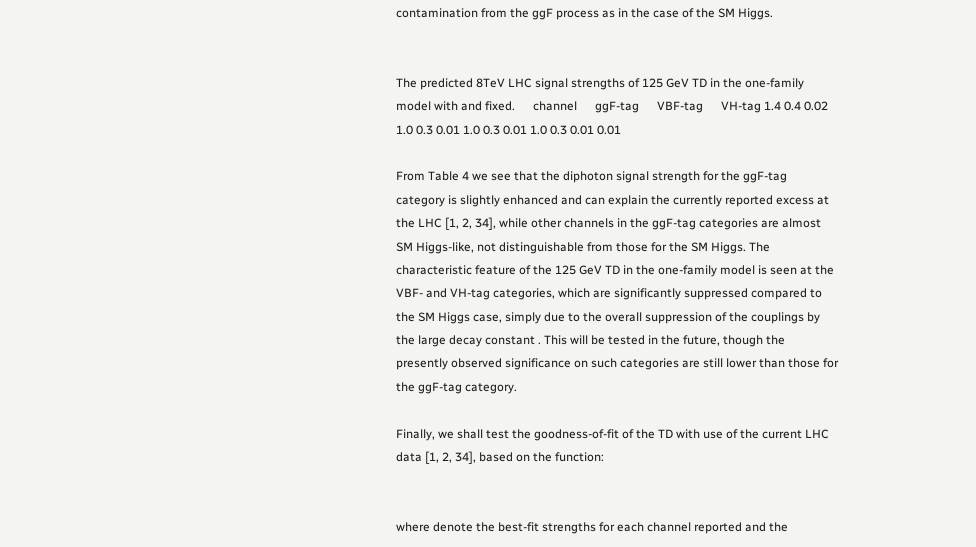contamination from the ggF process as in the case of the SM Higgs.


The predicted 8TeV LHC signal strengths of 125 GeV TD in the one-family model with and fixed.      channel      ggF-tag      VBF-tag      VH-tag 1.4 0.4 0.02 1.0 0.3 0.01 1.0 0.3 0.01 1.0 0.3 0.01 0.01

From Table 4 we see that the diphoton signal strength for the ggF-tag category is slightly enhanced and can explain the currently reported excess at the LHC [1, 2, 34], while other channels in the ggF-tag categories are almost SM Higgs-like, not distinguishable from those for the SM Higgs. The characteristic feature of the 125 GeV TD in the one-family model is seen at the VBF- and VH-tag categories, which are significantly suppressed compared to the SM Higgs case, simply due to the overall suppression of the couplings by the large decay constant . This will be tested in the future, though the presently observed significance on such categories are still lower than those for the ggF-tag category.

Finally, we shall test the goodness-of-fit of the TD with use of the current LHC data [1, 2, 34], based on the function:


where denote the best-fit strengths for each channel reported and the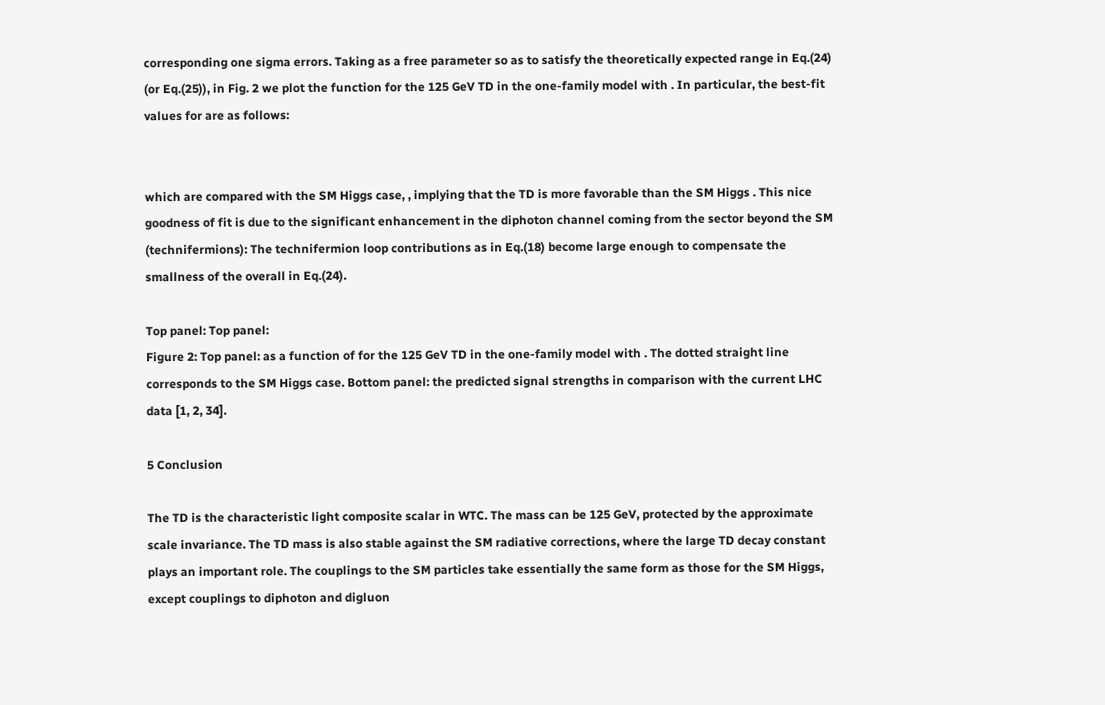corresponding one sigma errors. Taking as a free parameter so as to satisfy the theoretically expected range in Eq.(24) (or Eq.(25)), in Fig. 2 we plot the function for the 125 GeV TD in the one-family model with . In particular, the best-fit values for are as follows:


which are compared with the SM Higgs case, , implying that the TD is more favorable than the SM Higgs . This nice goodness of fit is due to the significant enhancement in the diphoton channel coming from the sector beyond the SM (technifermions): The technifermion loop contributions as in Eq.(18) become large enough to compensate the smallness of the overall in Eq.(24).

Top panel: Top panel:
Figure 2: Top panel: as a function of for the 125 GeV TD in the one-family model with . The dotted straight line corresponds to the SM Higgs case. Bottom panel: the predicted signal strengths in comparison with the current LHC data [1, 2, 34].

5 Conclusion

The TD is the characteristic light composite scalar in WTC. The mass can be 125 GeV, protected by the approximate scale invariance. The TD mass is also stable against the SM radiative corrections, where the large TD decay constant plays an important role. The couplings to the SM particles take essentially the same form as those for the SM Higgs, except couplings to diphoton and digluon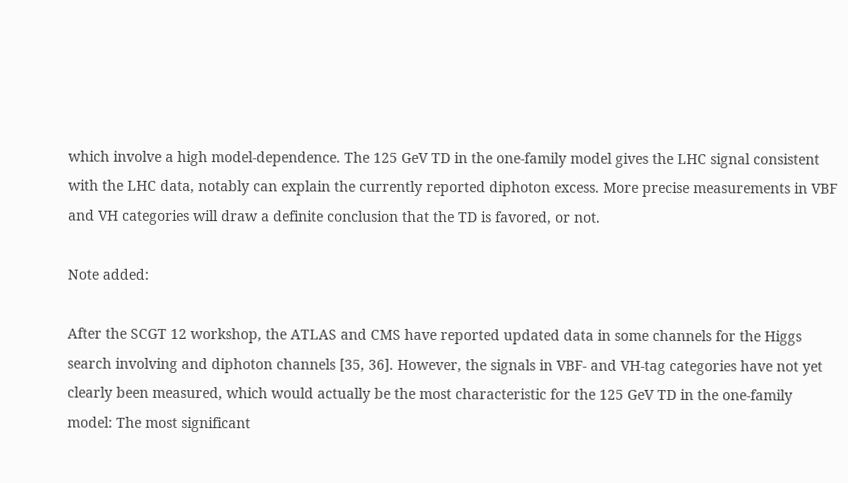which involve a high model-dependence. The 125 GeV TD in the one-family model gives the LHC signal consistent with the LHC data, notably can explain the currently reported diphoton excess. More precise measurements in VBF and VH categories will draw a definite conclusion that the TD is favored, or not.

Note added:

After the SCGT 12 workshop, the ATLAS and CMS have reported updated data in some channels for the Higgs search involving and diphoton channels [35, 36]. However, the signals in VBF- and VH-tag categories have not yet clearly been measured, which would actually be the most characteristic for the 125 GeV TD in the one-family model: The most significant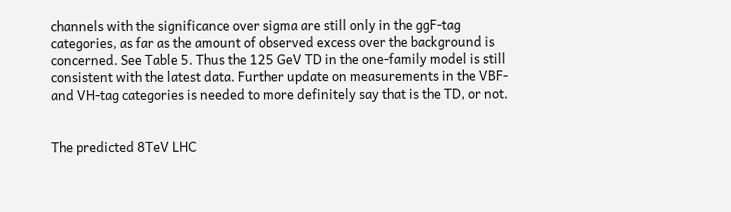channels with the significance over sigma are still only in the ggF-tag categories, as far as the amount of observed excess over the background is concerned. See Table 5. Thus the 125 GeV TD in the one-family model is still consistent with the latest data. Further update on measurements in the VBF- and VH-tag categories is needed to more definitely say that is the TD, or not.


The predicted 8TeV LHC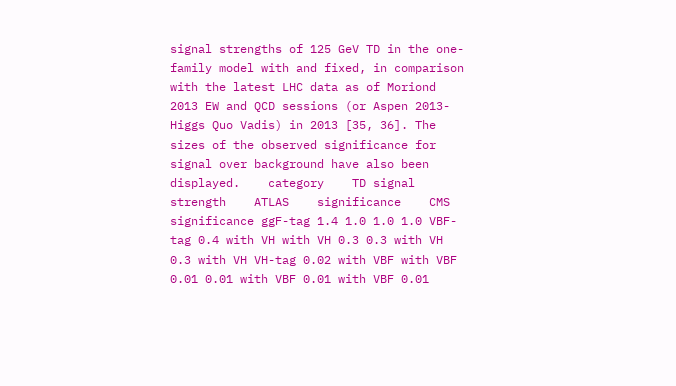signal strengths of 125 GeV TD in the one-family model with and fixed, in comparison with the latest LHC data as of Moriond 2013 EW and QCD sessions (or Aspen 2013-Higgs Quo Vadis) in 2013 [35, 36]. The sizes of the observed significance for signal over background have also been displayed.    category    TD signal strength    ATLAS    significance    CMS    significance ggF-tag 1.4 1.0 1.0 1.0 VBF-tag 0.4 with VH with VH 0.3 0.3 with VH 0.3 with VH VH-tag 0.02 with VBF with VBF 0.01 0.01 with VBF 0.01 with VBF 0.01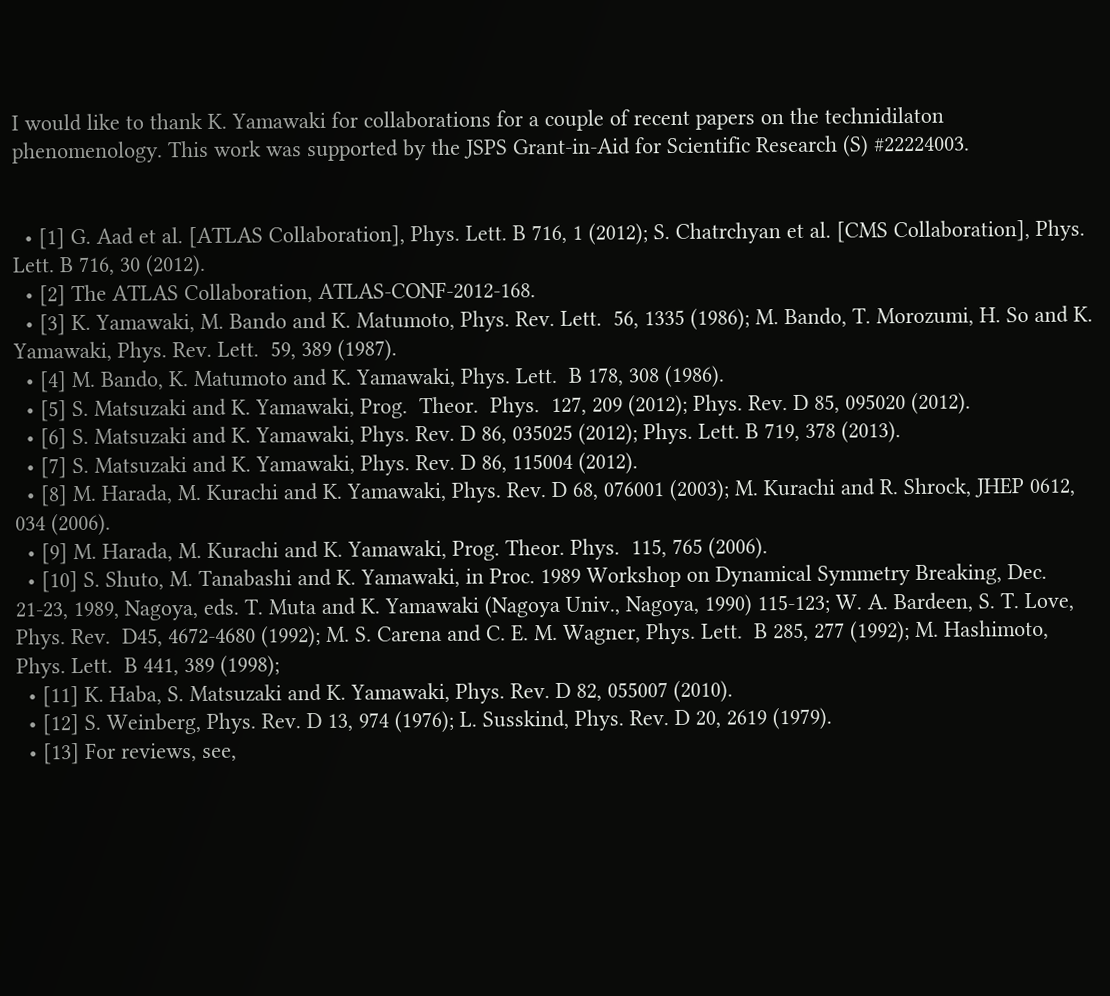I would like to thank K. Yamawaki for collaborations for a couple of recent papers on the technidilaton phenomenology. This work was supported by the JSPS Grant-in-Aid for Scientific Research (S) #22224003.


  • [1] G. Aad et al. [ATLAS Collaboration], Phys. Lett. B 716, 1 (2012); S. Chatrchyan et al. [CMS Collaboration], Phys. Lett. B 716, 30 (2012).
  • [2] The ATLAS Collaboration, ATLAS-CONF-2012-168.
  • [3] K. Yamawaki, M. Bando and K. Matumoto, Phys. Rev. Lett.  56, 1335 (1986); M. Bando, T. Morozumi, H. So and K. Yamawaki, Phys. Rev. Lett.  59, 389 (1987).
  • [4] M. Bando, K. Matumoto and K. Yamawaki, Phys. Lett.  B 178, 308 (1986).
  • [5] S. Matsuzaki and K. Yamawaki, Prog.  Theor.  Phys.  127, 209 (2012); Phys. Rev. D 85, 095020 (2012).
  • [6] S. Matsuzaki and K. Yamawaki, Phys. Rev. D 86, 035025 (2012); Phys. Lett. B 719, 378 (2013).
  • [7] S. Matsuzaki and K. Yamawaki, Phys. Rev. D 86, 115004 (2012).
  • [8] M. Harada, M. Kurachi and K. Yamawaki, Phys. Rev. D 68, 076001 (2003); M. Kurachi and R. Shrock, JHEP 0612, 034 (2006).
  • [9] M. Harada, M. Kurachi and K. Yamawaki, Prog. Theor. Phys.  115, 765 (2006).
  • [10] S. Shuto, M. Tanabashi and K. Yamawaki, in Proc. 1989 Workshop on Dynamical Symmetry Breaking, Dec. 21-23, 1989, Nagoya, eds. T. Muta and K. Yamawaki (Nagoya Univ., Nagoya, 1990) 115-123; W. A. Bardeen, S. T. Love, Phys. Rev.  D45, 4672-4680 (1992); M. S. Carena and C. E. M. Wagner, Phys. Lett.  B 285, 277 (1992); M. Hashimoto, Phys. Lett.  B 441, 389 (1998);
  • [11] K. Haba, S. Matsuzaki and K. Yamawaki, Phys. Rev. D 82, 055007 (2010).
  • [12] S. Weinberg, Phys. Rev. D 13, 974 (1976); L. Susskind, Phys. Rev. D 20, 2619 (1979).
  • [13] For reviews, see,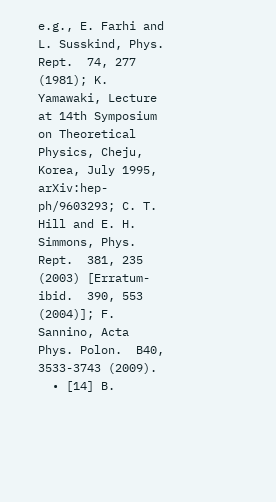e.g., E. Farhi and L. Susskind, Phys. Rept.  74, 277 (1981); K. Yamawaki, Lecture at 14th Symposium on Theoretical Physics, Cheju, Korea, July 1995, arXiv:hep-ph/9603293; C. T. Hill and E. H. Simmons, Phys. Rept.  381, 235 (2003) [Erratum-ibid.  390, 553 (2004)]; F. Sannino, Acta Phys. Polon.  B40, 3533-3743 (2009).
  • [14] B.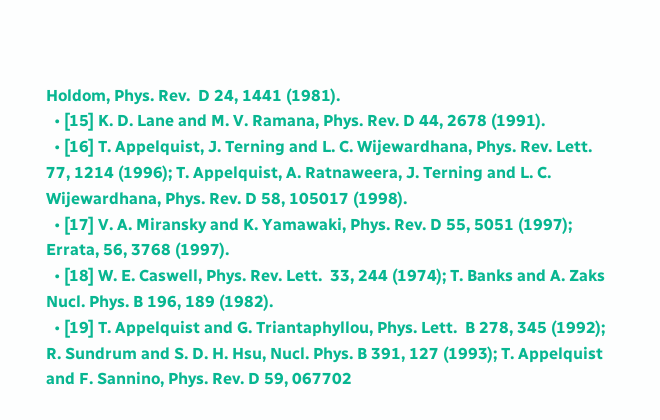Holdom, Phys. Rev.  D 24, 1441 (1981).
  • [15] K. D. Lane and M. V. Ramana, Phys. Rev. D 44, 2678 (1991).
  • [16] T. Appelquist, J. Terning and L. C. Wijewardhana, Phys. Rev. Lett. 77, 1214 (1996); T. Appelquist, A. Ratnaweera, J. Terning and L. C. Wijewardhana, Phys. Rev. D 58, 105017 (1998).
  • [17] V. A. Miransky and K. Yamawaki, Phys. Rev. D 55, 5051 (1997); Errata, 56, 3768 (1997).
  • [18] W. E. Caswell, Phys. Rev. Lett.  33, 244 (1974); T. Banks and A. Zaks Nucl. Phys. B 196, 189 (1982).
  • [19] T. Appelquist and G. Triantaphyllou, Phys. Lett.  B 278, 345 (1992); R. Sundrum and S. D. H. Hsu, Nucl. Phys. B 391, 127 (1993); T. Appelquist and F. Sannino, Phys. Rev. D 59, 067702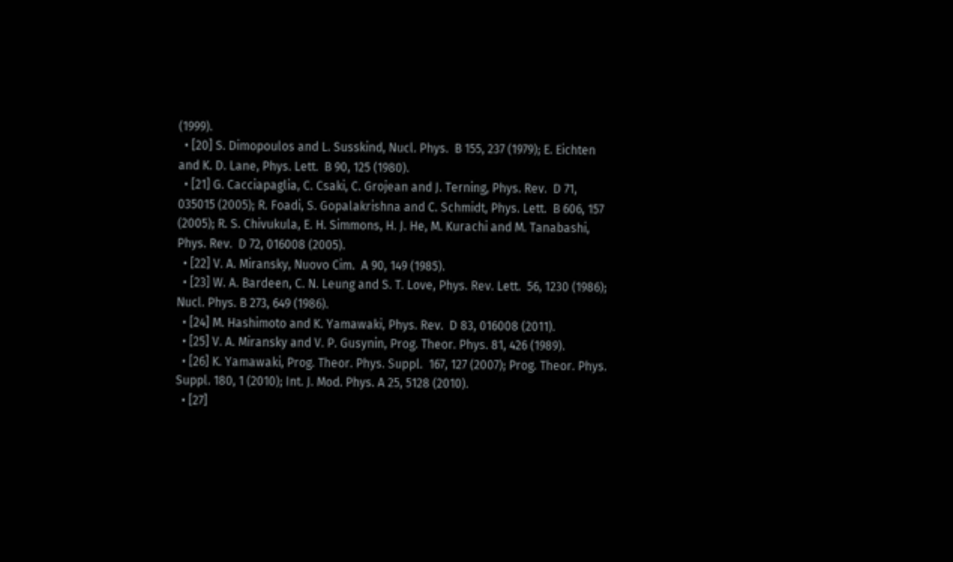(1999).
  • [20] S. Dimopoulos and L. Susskind, Nucl. Phys.  B 155, 237 (1979); E. Eichten and K. D. Lane, Phys. Lett.  B 90, 125 (1980).
  • [21] G. Cacciapaglia, C. Csaki, C. Grojean and J. Terning, Phys. Rev.  D 71, 035015 (2005); R. Foadi, S. Gopalakrishna and C. Schmidt, Phys. Lett.  B 606, 157 (2005); R. S. Chivukula, E. H. Simmons, H. J. He, M. Kurachi and M. Tanabashi, Phys. Rev.  D 72, 016008 (2005).
  • [22] V. A. Miransky, Nuovo Cim.  A 90, 149 (1985).
  • [23] W. A. Bardeen, C. N. Leung and S. T. Love, Phys. Rev. Lett.  56, 1230 (1986); Nucl. Phys. B 273, 649 (1986).
  • [24] M. Hashimoto and K. Yamawaki, Phys. Rev.  D 83, 016008 (2011).
  • [25] V. A. Miransky and V. P. Gusynin, Prog. Theor. Phys. 81, 426 (1989).
  • [26] K. Yamawaki, Prog. Theor. Phys. Suppl.  167, 127 (2007); Prog. Theor. Phys. Suppl. 180, 1 (2010); Int. J. Mod. Phys. A 25, 5128 (2010).
  • [27]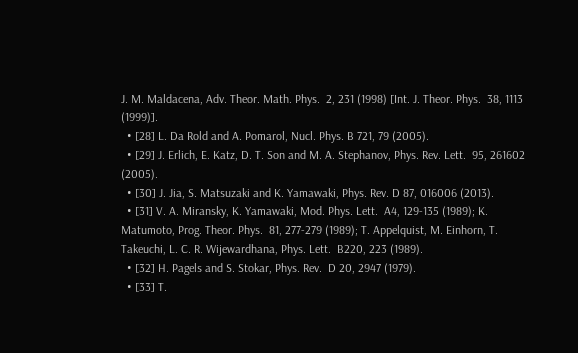J. M. Maldacena, Adv. Theor. Math. Phys.  2, 231 (1998) [Int. J. Theor. Phys.  38, 1113 (1999)].
  • [28] L. Da Rold and A. Pomarol, Nucl. Phys. B 721, 79 (2005).
  • [29] J. Erlich, E. Katz, D. T. Son and M. A. Stephanov, Phys. Rev. Lett.  95, 261602 (2005).
  • [30] J. Jia, S. Matsuzaki and K. Yamawaki, Phys. Rev. D 87, 016006 (2013).
  • [31] V. A. Miransky, K. Yamawaki, Mod. Phys. Lett.  A4, 129-135 (1989); K. Matumoto, Prog. Theor. Phys.  81, 277-279 (1989); T. Appelquist, M. Einhorn, T. Takeuchi, L. C. R. Wijewardhana, Phys. Lett.  B220, 223 (1989).
  • [32] H. Pagels and S. Stokar, Phys. Rev.  D 20, 2947 (1979).
  • [33] T.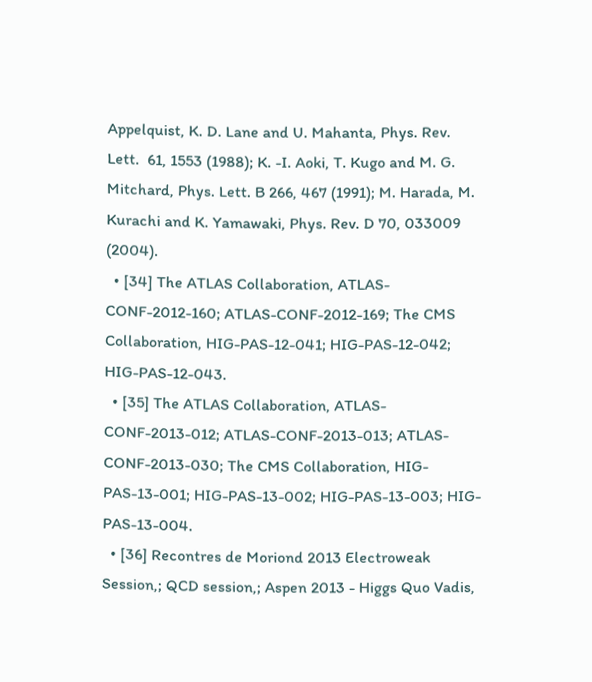Appelquist, K. D. Lane and U. Mahanta, Phys. Rev. Lett.  61, 1553 (1988); K. -I. Aoki, T. Kugo and M. G. Mitchard, Phys. Lett. B 266, 467 (1991); M. Harada, M. Kurachi and K. Yamawaki, Phys. Rev. D 70, 033009 (2004).
  • [34] The ATLAS Collaboration, ATLAS-CONF-2012-160; ATLAS-CONF-2012-169; The CMS Collaboration, HIG-PAS-12-041; HIG-PAS-12-042; HIG-PAS-12-043.
  • [35] The ATLAS Collaboration, ATLAS-CONF-2013-012; ATLAS-CONF-2013-013; ATLAS-CONF-2013-030; The CMS Collaboration, HIG-PAS-13-001; HIG-PAS-13-002; HIG-PAS-13-003; HIG-PAS-13-004.
  • [36] Recontres de Moriond 2013 Electroweak Session,; QCD session,; Aspen 2013 - Higgs Quo Vadis,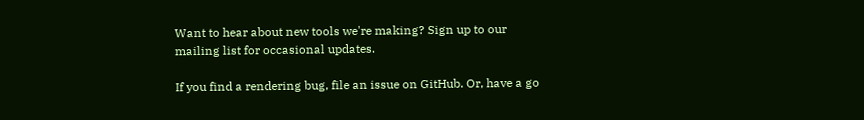Want to hear about new tools we're making? Sign up to our mailing list for occasional updates.

If you find a rendering bug, file an issue on GitHub. Or, have a go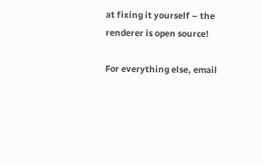at fixing it yourself – the renderer is open source!

For everything else, email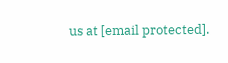us at [email protected].